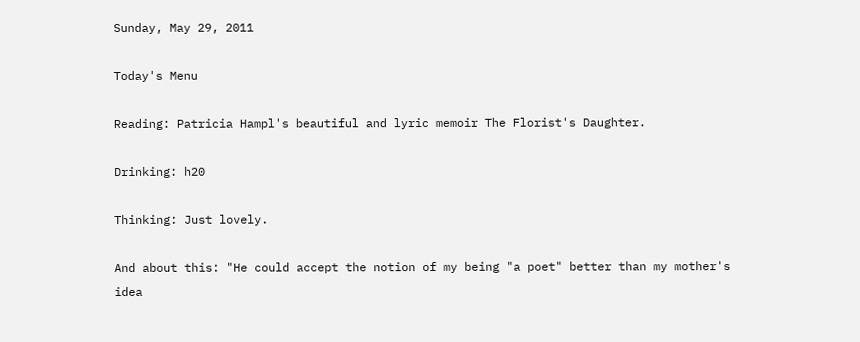Sunday, May 29, 2011

Today's Menu

Reading: Patricia Hampl's beautiful and lyric memoir The Florist's Daughter.

Drinking: h20

Thinking: Just lovely.

And about this: "He could accept the notion of my being "a poet" better than my mother's idea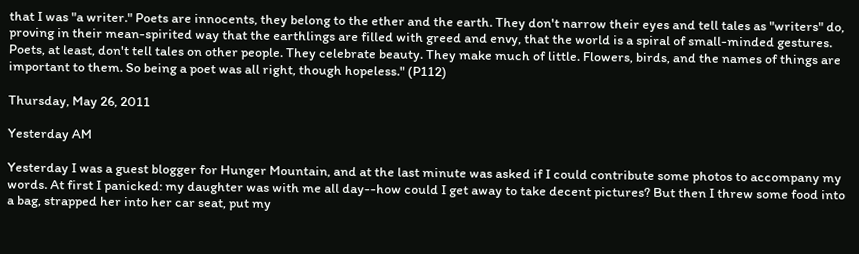that I was "a writer." Poets are innocents, they belong to the ether and the earth. They don't narrow their eyes and tell tales as "writers" do, proving in their mean-spirited way that the earthlings are filled with greed and envy, that the world is a spiral of small-minded gestures. Poets, at least, don't tell tales on other people. They celebrate beauty. They make much of little. Flowers, birds, and the names of things are important to them. So being a poet was all right, though hopeless." (P112)

Thursday, May 26, 2011

Yesterday AM

Yesterday I was a guest blogger for Hunger Mountain, and at the last minute was asked if I could contribute some photos to accompany my words. At first I panicked: my daughter was with me all day--how could I get away to take decent pictures? But then I threw some food into a bag, strapped her into her car seat, put my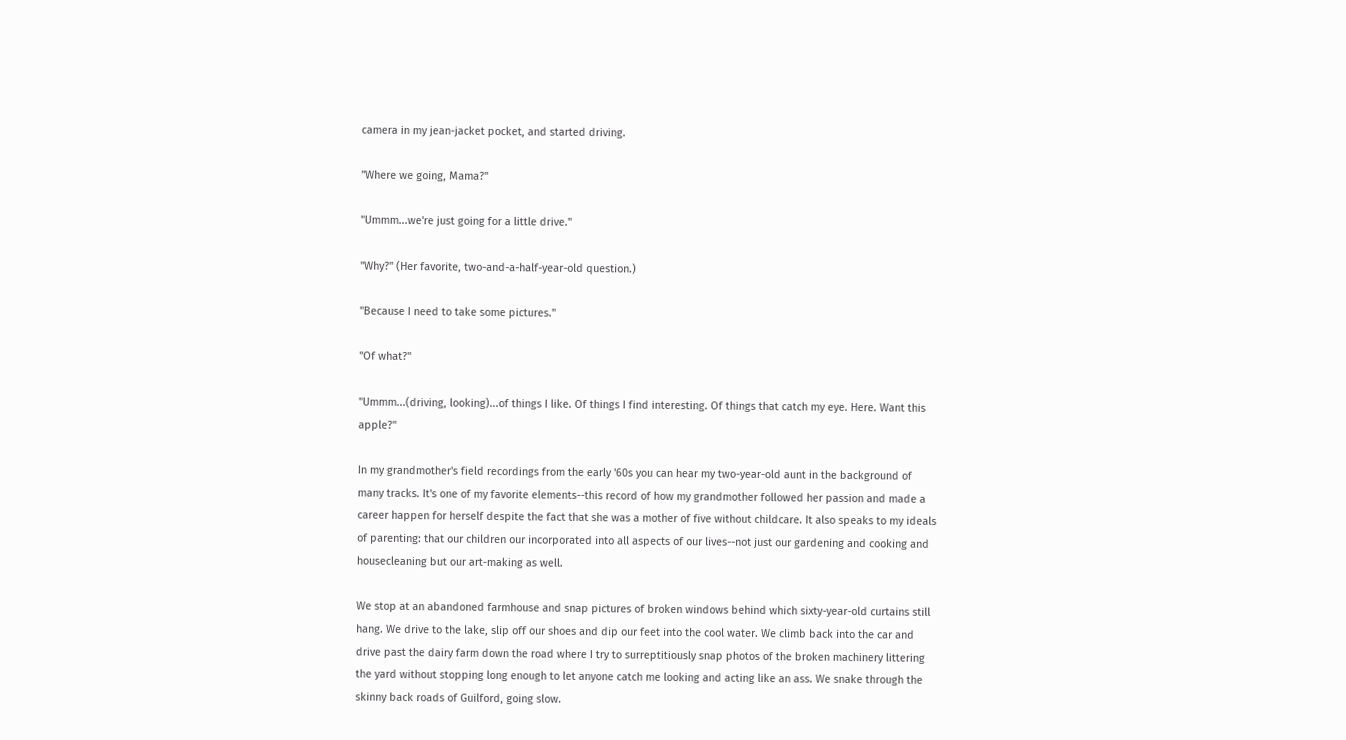camera in my jean-jacket pocket, and started driving.

"Where we going, Mama?"

"Ummm...we're just going for a little drive."

"Why?" (Her favorite, two-and-a-half-year-old question.)

"Because I need to take some pictures."

"Of what?"

"Ummm...(driving, looking)...of things I like. Of things I find interesting. Of things that catch my eye. Here. Want this apple?"

In my grandmother's field recordings from the early '60s you can hear my two-year-old aunt in the background of many tracks. It's one of my favorite elements--this record of how my grandmother followed her passion and made a career happen for herself despite the fact that she was a mother of five without childcare. It also speaks to my ideals of parenting: that our children our incorporated into all aspects of our lives--not just our gardening and cooking and housecleaning but our art-making as well.

We stop at an abandoned farmhouse and snap pictures of broken windows behind which sixty-year-old curtains still hang. We drive to the lake, slip off our shoes and dip our feet into the cool water. We climb back into the car and drive past the dairy farm down the road where I try to surreptitiously snap photos of the broken machinery littering the yard without stopping long enough to let anyone catch me looking and acting like an ass. We snake through the skinny back roads of Guilford, going slow.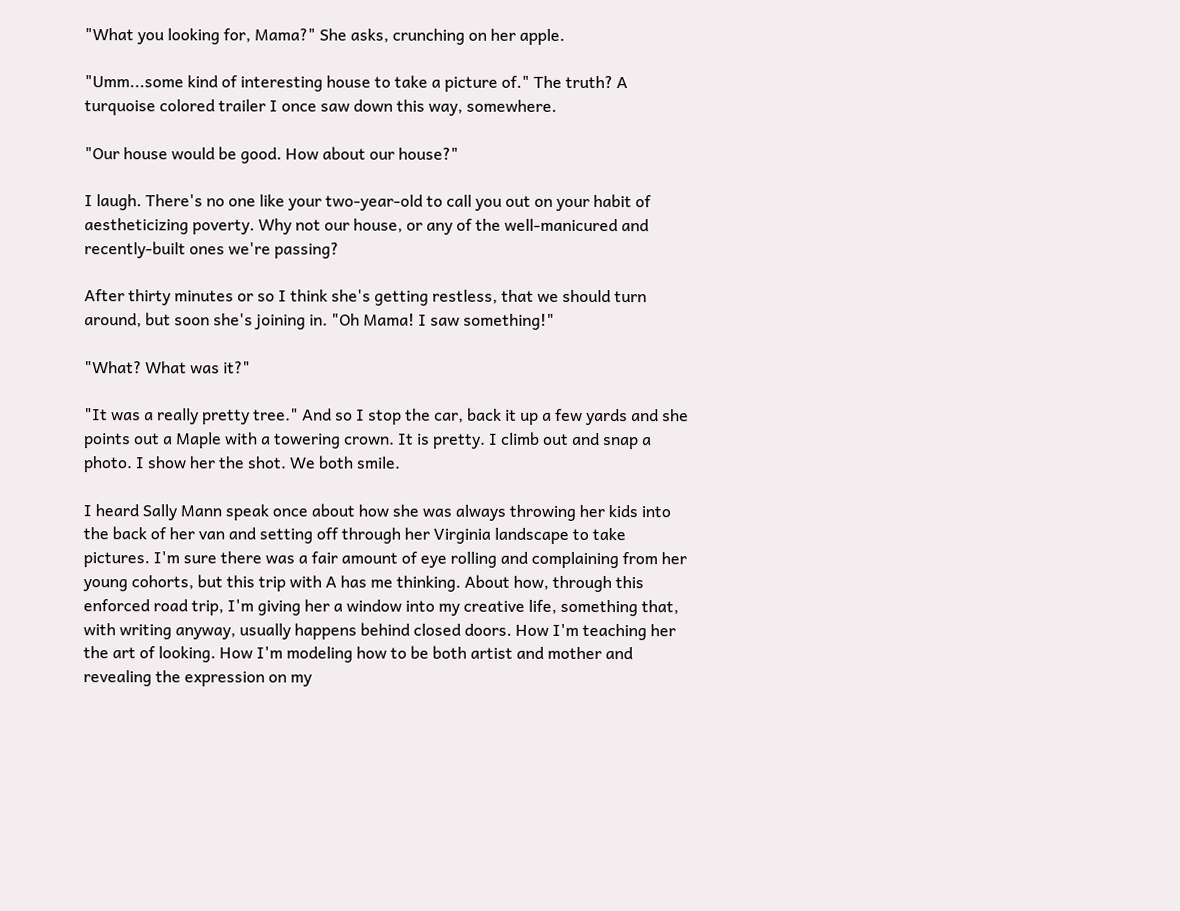"What you looking for, Mama?" She asks, crunching on her apple.

"Umm...some kind of interesting house to take a picture of." The truth? A turquoise colored trailer I once saw down this way, somewhere.

"Our house would be good. How about our house?"

I laugh. There's no one like your two-year-old to call you out on your habit of aestheticizing poverty. Why not our house, or any of the well-manicured and recently-built ones we're passing?

After thirty minutes or so I think she's getting restless, that we should turn around, but soon she's joining in. "Oh Mama! I saw something!"

"What? What was it?"

"It was a really pretty tree." And so I stop the car, back it up a few yards and she points out a Maple with a towering crown. It is pretty. I climb out and snap a photo. I show her the shot. We both smile.

I heard Sally Mann speak once about how she was always throwing her kids into the back of her van and setting off through her Virginia landscape to take pictures. I'm sure there was a fair amount of eye rolling and complaining from her young cohorts, but this trip with A has me thinking. About how, through this enforced road trip, I'm giving her a window into my creative life, something that, with writing anyway, usually happens behind closed doors. How I'm teaching her the art of looking. How I'm modeling how to be both artist and mother and revealing the expression on my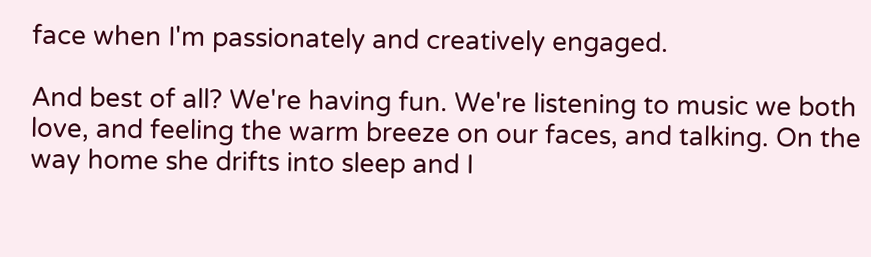face when I'm passionately and creatively engaged.

And best of all? We're having fun. We're listening to music we both love, and feeling the warm breeze on our faces, and talking. On the way home she drifts into sleep and I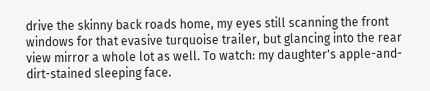drive the skinny back roads home, my eyes still scanning the front windows for that evasive turquoise trailer, but glancing into the rear view mirror a whole lot as well. To watch: my daughter's apple-and-dirt-stained sleeping face.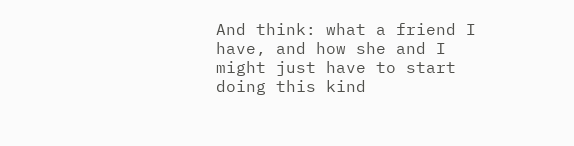And think: what a friend I have, and how she and I might just have to start doing this kind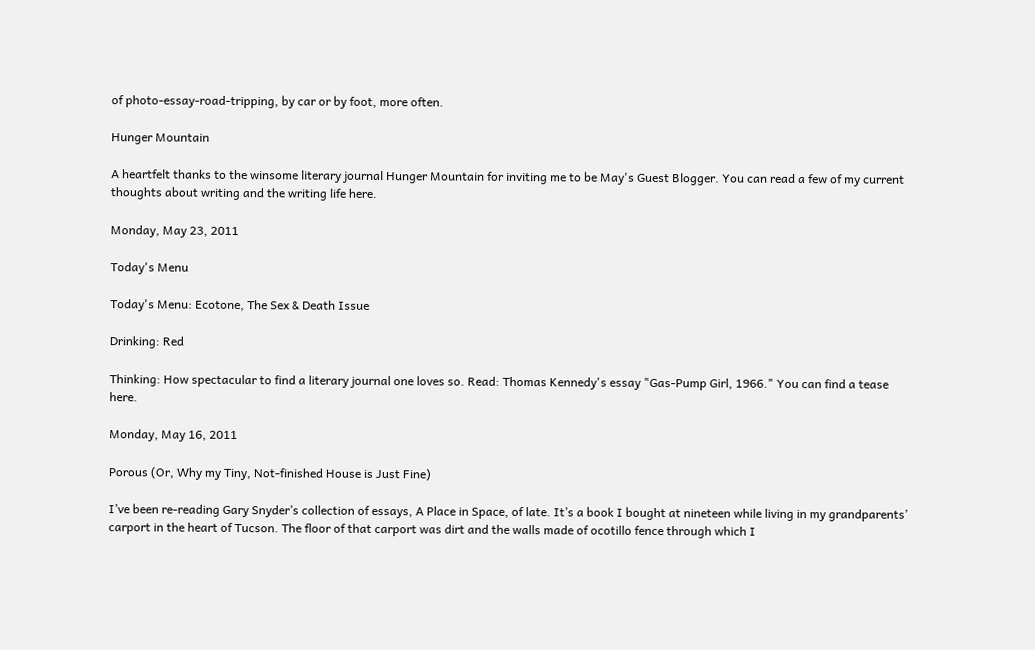of photo-essay-road-tripping, by car or by foot, more often.

Hunger Mountain

A heartfelt thanks to the winsome literary journal Hunger Mountain for inviting me to be May's Guest Blogger. You can read a few of my current thoughts about writing and the writing life here.

Monday, May 23, 2011

Today's Menu

Today's Menu: Ecotone, The Sex & Death Issue

Drinking: Red

Thinking: How spectacular to find a literary journal one loves so. Read: Thomas Kennedy's essay "Gas-Pump Girl, 1966." You can find a tease here.

Monday, May 16, 2011

Porous (Or, Why my Tiny, Not-finished House is Just Fine)

I’ve been re-reading Gary Snyder’s collection of essays, A Place in Space, of late. It’s a book I bought at nineteen while living in my grandparents’ carport in the heart of Tucson. The floor of that carport was dirt and the walls made of ocotillo fence through which I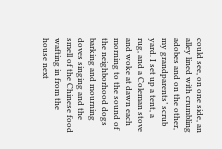could see, on one side, an alley lined with crumbling adobes and on the other, my grandparents’ scrub yard. I set up a tent, a rug, and a Coleman stove and woke at dawn each morning to the sound of the neighborhood dogs barking and mourning doves singing and the smell of the Chinese food wafting in from the house next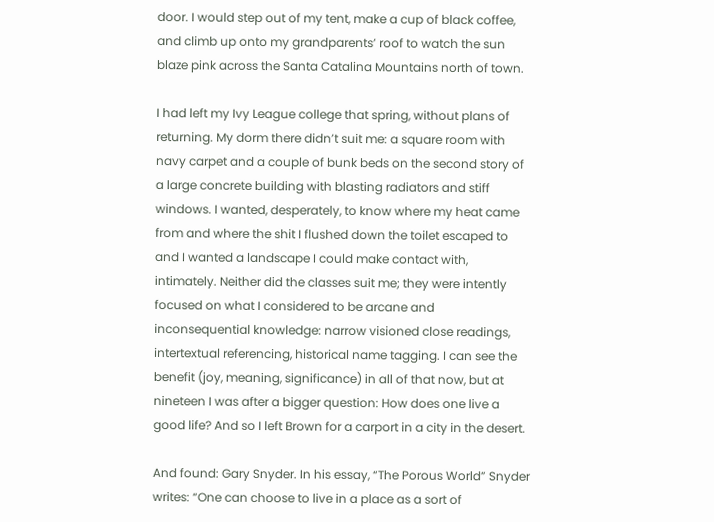door. I would step out of my tent, make a cup of black coffee, and climb up onto my grandparents’ roof to watch the sun blaze pink across the Santa Catalina Mountains north of town.

I had left my Ivy League college that spring, without plans of returning. My dorm there didn’t suit me: a square room with navy carpet and a couple of bunk beds on the second story of a large concrete building with blasting radiators and stiff windows. I wanted, desperately, to know where my heat came from and where the shit I flushed down the toilet escaped to and I wanted a landscape I could make contact with, intimately. Neither did the classes suit me; they were intently focused on what I considered to be arcane and inconsequential knowledge: narrow visioned close readings, intertextual referencing, historical name tagging. I can see the benefit (joy, meaning, significance) in all of that now, but at nineteen I was after a bigger question: How does one live a good life? And so I left Brown for a carport in a city in the desert.

And found: Gary Snyder. In his essay, “The Porous World” Snyder writes: “One can choose to live in a place as a sort of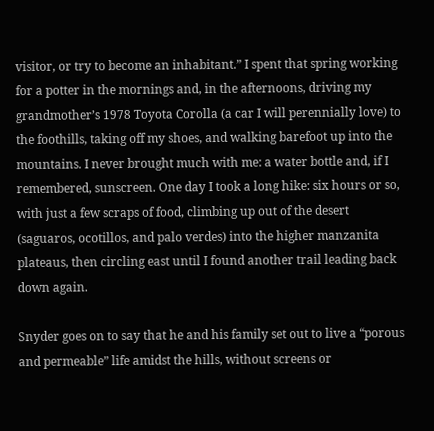visitor, or try to become an inhabitant.” I spent that spring working for a potter in the mornings and, in the afternoons, driving my grandmother’s 1978 Toyota Corolla (a car I will perennially love) to the foothills, taking off my shoes, and walking barefoot up into the mountains. I never brought much with me: a water bottle and, if I remembered, sunscreen. One day I took a long hike: six hours or so, with just a few scraps of food, climbing up out of the desert (saguaros, ocotillos, and palo verdes) into the higher manzanita plateaus, then circling east until I found another trail leading back down again.

Snyder goes on to say that he and his family set out to live a “porous and permeable” life amidst the hills, without screens or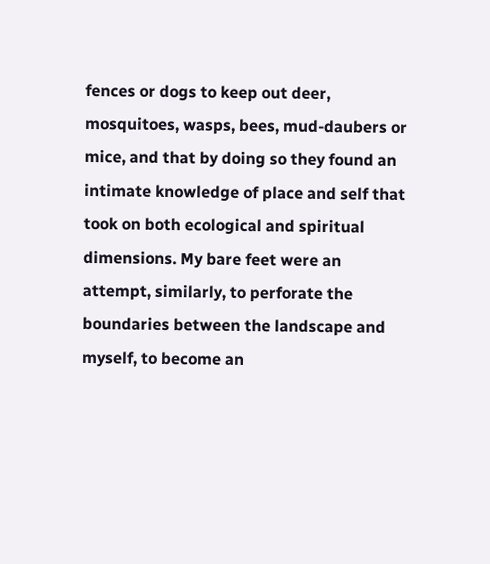fences or dogs to keep out deer, mosquitoes, wasps, bees, mud-daubers or mice, and that by doing so they found an intimate knowledge of place and self that took on both ecological and spiritual dimensions. My bare feet were an attempt, similarly, to perforate the boundaries between the landscape and myself, to become an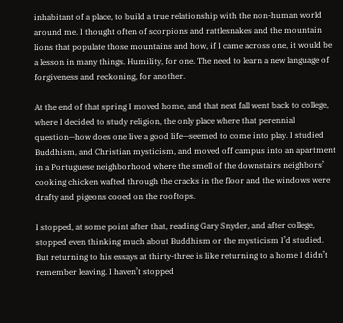inhabitant of a place, to build a true relationship with the non-human world around me. I thought often of scorpions and rattlesnakes and the mountain lions that populate those mountains and how, if I came across one, it would be a lesson in many things. Humility, for one. The need to learn a new language of forgiveness and reckoning, for another.

At the end of that spring I moved home, and that next fall went back to college, where I decided to study religion, the only place where that perennial question—how does one live a good life—seemed to come into play. I studied Buddhism, and Christian mysticism, and moved off campus into an apartment in a Portuguese neighborhood where the smell of the downstairs neighbors’ cooking chicken wafted through the cracks in the floor and the windows were drafty and pigeons cooed on the rooftops.

I stopped, at some point after that, reading Gary Snyder, and after college, stopped even thinking much about Buddhism or the mysticism I’d studied. But returning to his essays at thirty-three is like returning to a home I didn’t remember leaving. I haven’t stopped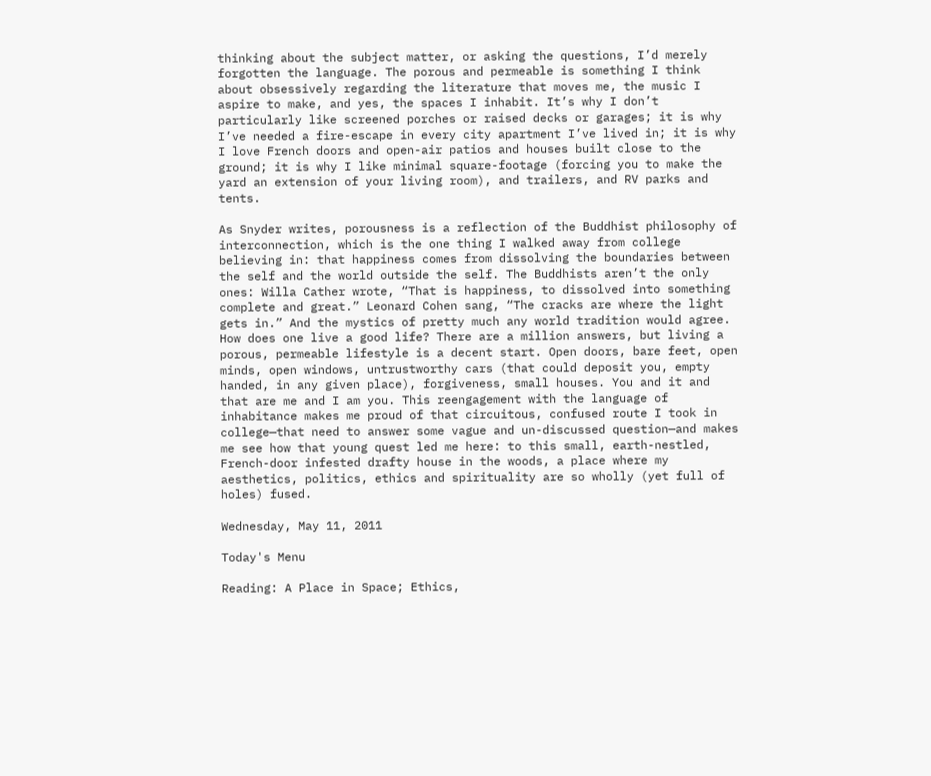thinking about the subject matter, or asking the questions, I’d merely forgotten the language. The porous and permeable is something I think about obsessively regarding the literature that moves me, the music I aspire to make, and yes, the spaces I inhabit. It’s why I don’t particularly like screened porches or raised decks or garages; it is why I’ve needed a fire-escape in every city apartment I’ve lived in; it is why I love French doors and open-air patios and houses built close to the ground; it is why I like minimal square-footage (forcing you to make the yard an extension of your living room), and trailers, and RV parks and tents.

As Snyder writes, porousness is a reflection of the Buddhist philosophy of interconnection, which is the one thing I walked away from college believing in: that happiness comes from dissolving the boundaries between the self and the world outside the self. The Buddhists aren’t the only ones: Willa Cather wrote, “That is happiness, to dissolved into something complete and great.” Leonard Cohen sang, “The cracks are where the light gets in.” And the mystics of pretty much any world tradition would agree. How does one live a good life? There are a million answers, but living a porous, permeable lifestyle is a decent start. Open doors, bare feet, open minds, open windows, untrustworthy cars (that could deposit you, empty handed, in any given place), forgiveness, small houses. You and it and that are me and I am you. This reengagement with the language of inhabitance makes me proud of that circuitous, confused route I took in college—that need to answer some vague and un-discussed question—and makes me see how that young quest led me here: to this small, earth-nestled, French-door infested drafty house in the woods, a place where my aesthetics, politics, ethics and spirituality are so wholly (yet full of holes) fused.

Wednesday, May 11, 2011

Today's Menu

Reading: A Place in Space; Ethics,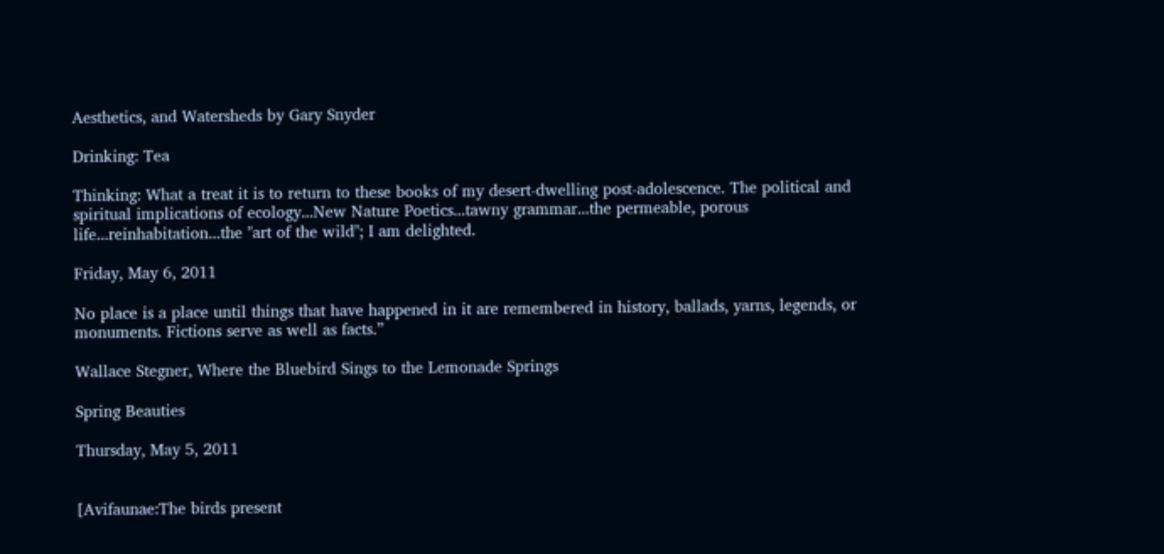Aesthetics, and Watersheds by Gary Snyder

Drinking: Tea

Thinking: What a treat it is to return to these books of my desert-dwelling post-adolescence. The political and spiritual implications of ecology...New Nature Poetics...tawny grammar...the permeable, porous life...reinhabitation...the "art of the wild"; I am delighted.

Friday, May 6, 2011

No place is a place until things that have happened in it are remembered in history, ballads, yarns, legends, or monuments. Fictions serve as well as facts.”

Wallace Stegner, Where the Bluebird Sings to the Lemonade Springs

Spring Beauties

Thursday, May 5, 2011


[Avifaunae:The birds present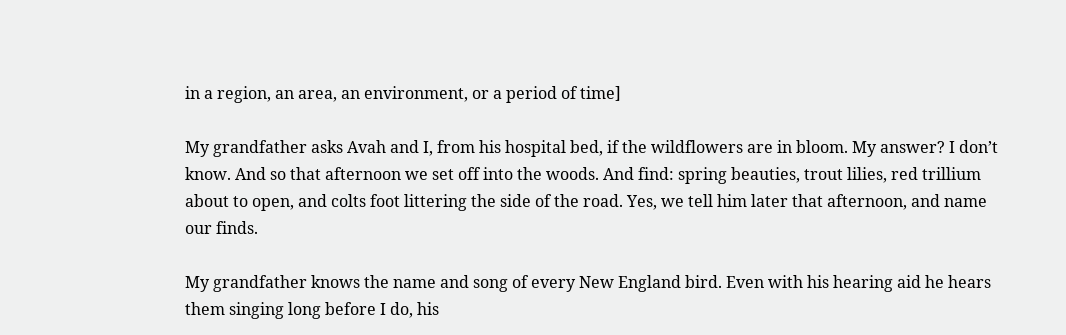in a region, an area, an environment, or a period of time]

My grandfather asks Avah and I, from his hospital bed, if the wildflowers are in bloom. My answer? I don’t know. And so that afternoon we set off into the woods. And find: spring beauties, trout lilies, red trillium about to open, and colts foot littering the side of the road. Yes, we tell him later that afternoon, and name our finds.

My grandfather knows the name and song of every New England bird. Even with his hearing aid he hears them singing long before I do, his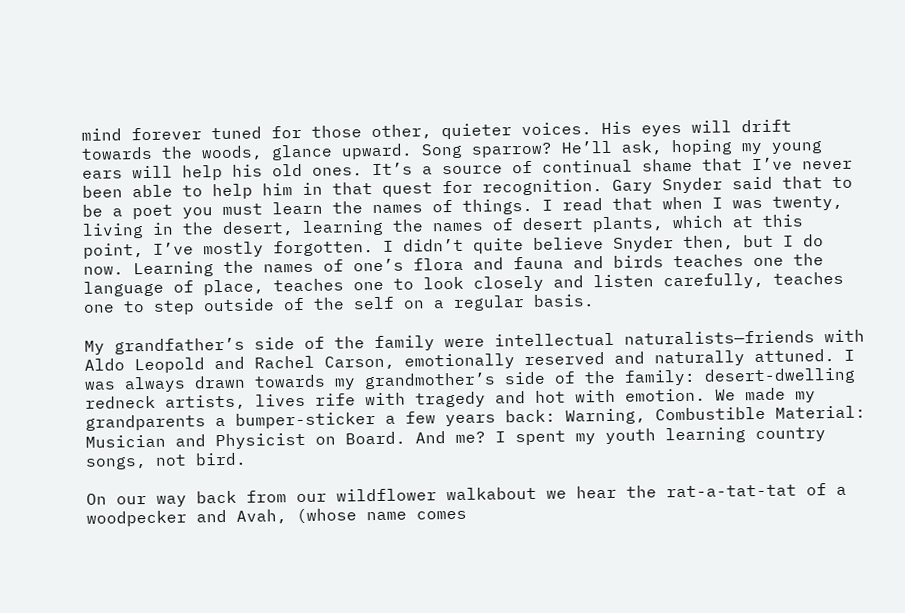mind forever tuned for those other, quieter voices. His eyes will drift towards the woods, glance upward. Song sparrow? He’ll ask, hoping my young ears will help his old ones. It’s a source of continual shame that I’ve never been able to help him in that quest for recognition. Gary Snyder said that to be a poet you must learn the names of things. I read that when I was twenty, living in the desert, learning the names of desert plants, which at this point, I’ve mostly forgotten. I didn’t quite believe Snyder then, but I do now. Learning the names of one’s flora and fauna and birds teaches one the language of place, teaches one to look closely and listen carefully, teaches one to step outside of the self on a regular basis.

My grandfather’s side of the family were intellectual naturalists—friends with Aldo Leopold and Rachel Carson, emotionally reserved and naturally attuned. I was always drawn towards my grandmother’s side of the family: desert-dwelling redneck artists, lives rife with tragedy and hot with emotion. We made my grandparents a bumper-sticker a few years back: Warning, Combustible Material: Musician and Physicist on Board. And me? I spent my youth learning country songs, not bird.

On our way back from our wildflower walkabout we hear the rat-a-tat-tat of a woodpecker and Avah, (whose name comes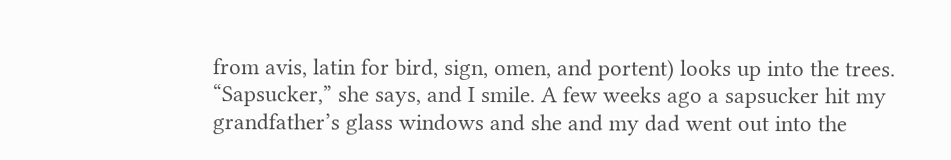from avis, latin for bird, sign, omen, and portent) looks up into the trees. “Sapsucker,” she says, and I smile. A few weeks ago a sapsucker hit my grandfather’s glass windows and she and my dad went out into the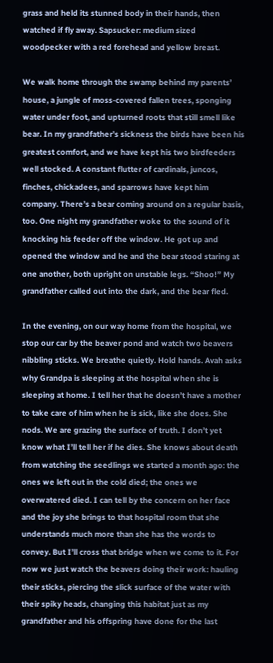grass and held its stunned body in their hands, then watched if fly away. Sapsucker: medium sized woodpecker with a red forehead and yellow breast.

We walk home through the swamp behind my parents’ house, a jungle of moss-covered fallen trees, sponging water under foot, and upturned roots that still smell like bear. In my grandfather’s sickness the birds have been his greatest comfort, and we have kept his two birdfeeders well stocked. A constant flutter of cardinals, juncos, finches, chickadees, and sparrows have kept him company. There’s a bear coming around on a regular basis, too. One night my grandfather woke to the sound of it knocking his feeder off the window. He got up and opened the window and he and the bear stood staring at one another, both upright on unstable legs. “Shoo!” My grandfather called out into the dark, and the bear fled.

In the evening, on our way home from the hospital, we stop our car by the beaver pond and watch two beavers nibbling sticks. We breathe quietly. Hold hands. Avah asks why Grandpa is sleeping at the hospital when she is sleeping at home. I tell her that he doesn’t have a mother to take care of him when he is sick, like she does. She nods. We are grazing the surface of truth. I don’t yet know what I’ll tell her if he dies. She knows about death from watching the seedlings we started a month ago: the ones we left out in the cold died; the ones we overwatered died. I can tell by the concern on her face and the joy she brings to that hospital room that she understands much more than she has the words to convey. But I’ll cross that bridge when we come to it. For now we just watch the beavers doing their work: hauling their sticks, piercing the slick surface of the water with their spiky heads, changing this habitat just as my grandfather and his offspring have done for the last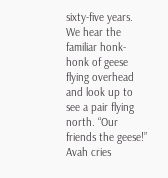sixty-five years. We hear the familiar honk-honk of geese flying overhead and look up to see a pair flying north. “Our friends the geese!” Avah cries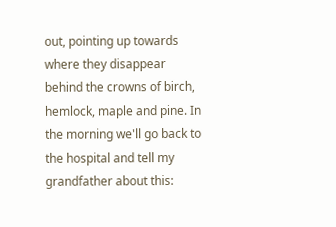out, pointing up towards where they disappear behind the crowns of birch, hemlock, maple and pine. In the morning we'll go back to the hospital and tell my grandfather about this: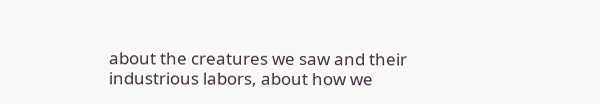about the creatures we saw and their industrious labors, about how we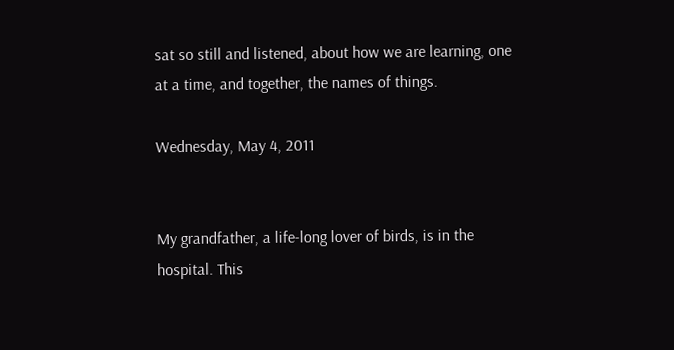sat so still and listened, about how we are learning, one at a time, and together, the names of things.

Wednesday, May 4, 2011


My grandfather, a life-long lover of birds, is in the hospital. This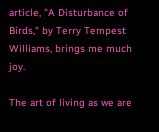article, "A Disturbance of Birds," by Terry Tempest Williams, brings me much joy.

The art of living as we are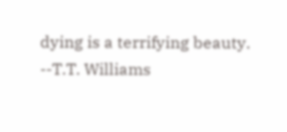dying is a terrifying beauty. --T.T. Williams